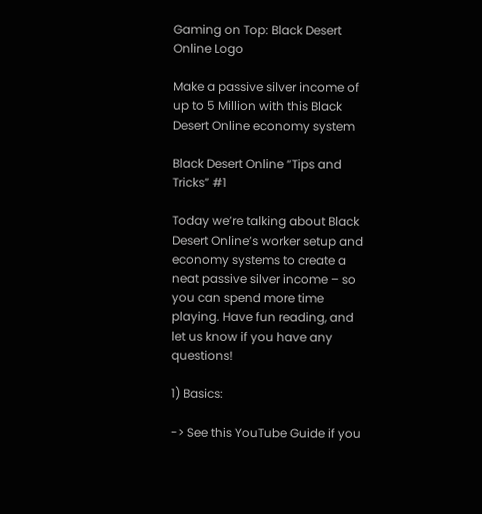Gaming on Top: Black Desert Online Logo

Make a passive silver income of up to 5 Million with this Black Desert Online economy system

Black Desert Online “Tips and Tricks” #1

Today we’re talking about Black Desert Online’s worker setup and economy systems to create a neat passive silver income – so you can spend more time playing. Have fun reading, and let us know if you have any questions!

1) Basics:

-> See this YouTube Guide if you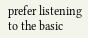prefer listening to the basic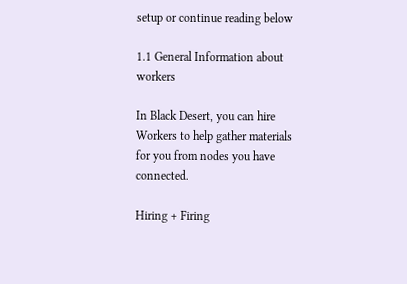setup or continue reading below

1.1 General Information about workers

In Black Desert, you can hire Workers to help gather materials for you from nodes you have connected.

Hiring + Firing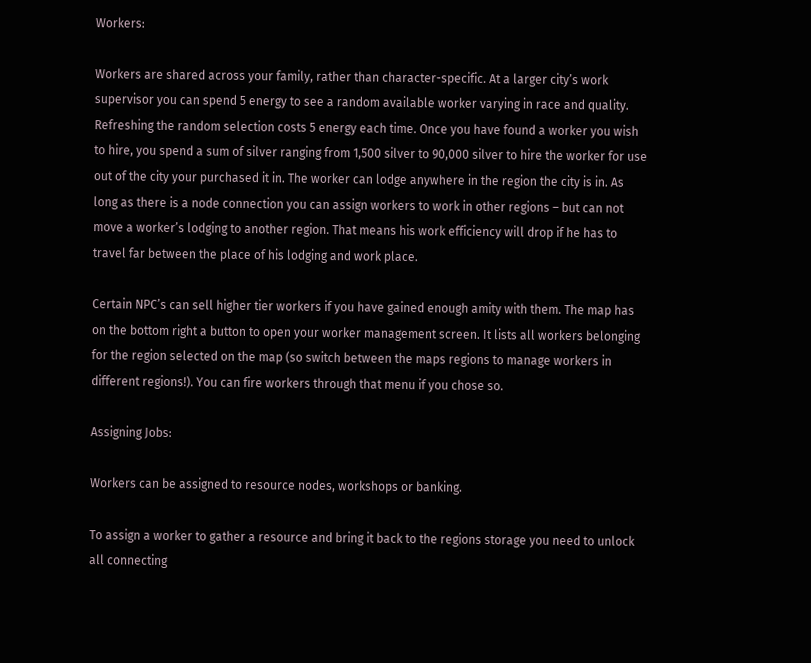Workers:

Workers are shared across your family, rather than character-specific. At a larger city’s work supervisor you can spend 5 energy to see a random available worker varying in race and quality. Refreshing the random selection costs 5 energy each time. Once you have found a worker you wish to hire, you spend a sum of silver ranging from 1,500 silver to 90,000 silver to hire the worker for use out of the city your purchased it in. The worker can lodge anywhere in the region the city is in. As long as there is a node connection you can assign workers to work in other regions – but can not move a worker’s lodging to another region. That means his work efficiency will drop if he has to travel far between the place of his lodging and work place.

Certain NPC’s can sell higher tier workers if you have gained enough amity with them. The map has on the bottom right a button to open your worker management screen. It lists all workers belonging for the region selected on the map (so switch between the maps regions to manage workers in different regions!). You can fire workers through that menu if you chose so.

Assigning Jobs:

Workers can be assigned to resource nodes, workshops or banking.

To assign a worker to gather a resource and bring it back to the regions storage you need to unlock all connecting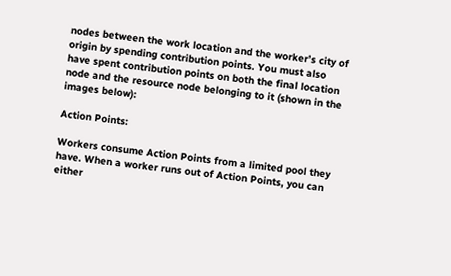nodes between the work location and the worker’s city of origin by spending contribution points. You must also have spent contribution points on both the final location node and the resource node belonging to it (shown in the images below):

Action Points:

Workers consume Action Points from a limited pool they have. When a worker runs out of Action Points, you can either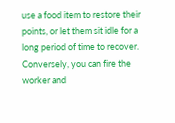use a food item to restore their points, or let them sit idle for a long period of time to recover. Conversely, you can fire the worker and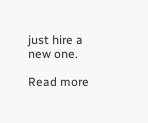just hire a new one.

Read more